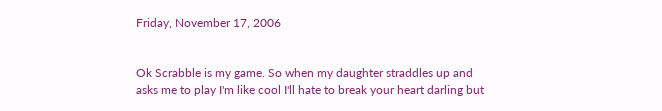Friday, November 17, 2006


Ok Scrabble is my game. So when my daughter straddles up and asks me to play I'm like cool I'll hate to break your heart darling but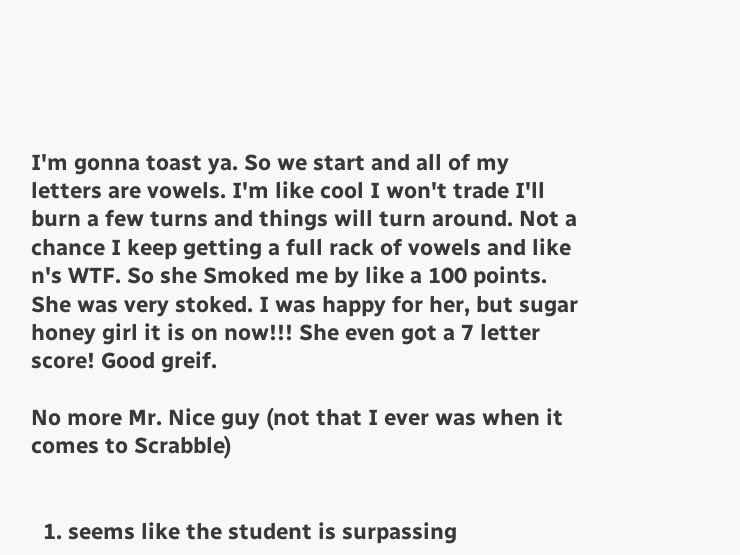I'm gonna toast ya. So we start and all of my letters are vowels. I'm like cool I won't trade I'll burn a few turns and things will turn around. Not a chance I keep getting a full rack of vowels and like n's WTF. So she Smoked me by like a 100 points. She was very stoked. I was happy for her, but sugar honey girl it is on now!!! She even got a 7 letter score! Good greif.

No more Mr. Nice guy (not that I ever was when it comes to Scrabble)


  1. seems like the student is surpassing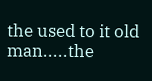the used to it old man.....the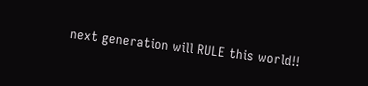next generation will RULE this world!!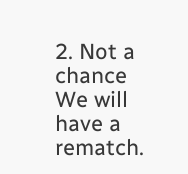2. Not a chance We will have a rematch.